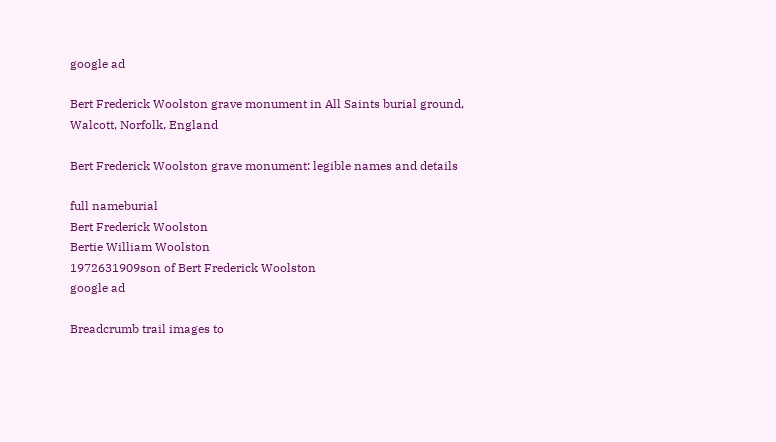google ad

Bert Frederick Woolston grave monument in All Saints burial ground, Walcott, Norfolk, England

Bert Frederick Woolston grave monument: legible names and details

full nameburial
Bert Frederick Woolston
Bertie William Woolston
1972631909son of Bert Frederick Woolston
google ad

Breadcrumb trail images to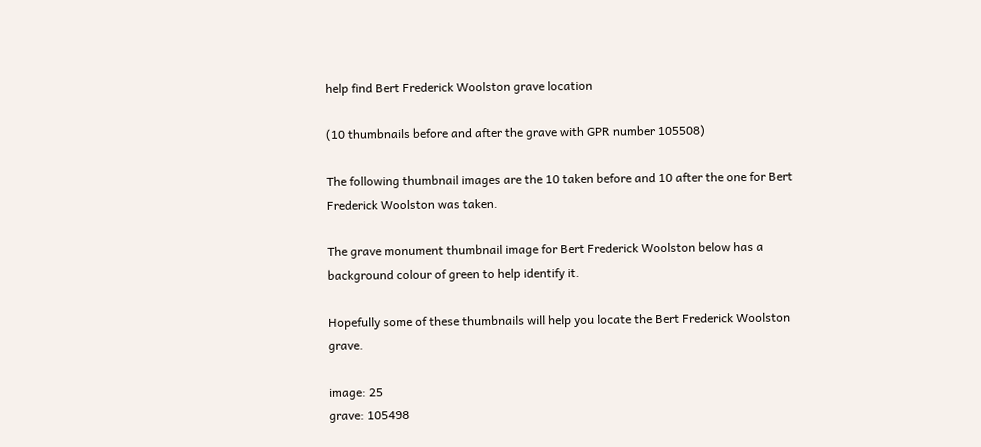help find Bert Frederick Woolston grave location

(10 thumbnails before and after the grave with GPR number 105508)

The following thumbnail images are the 10 taken before and 10 after the one for Bert Frederick Woolston was taken.

The grave monument thumbnail image for Bert Frederick Woolston below has a background colour of green to help identify it.

Hopefully some of these thumbnails will help you locate the Bert Frederick Woolston grave.

image: 25
grave: 105498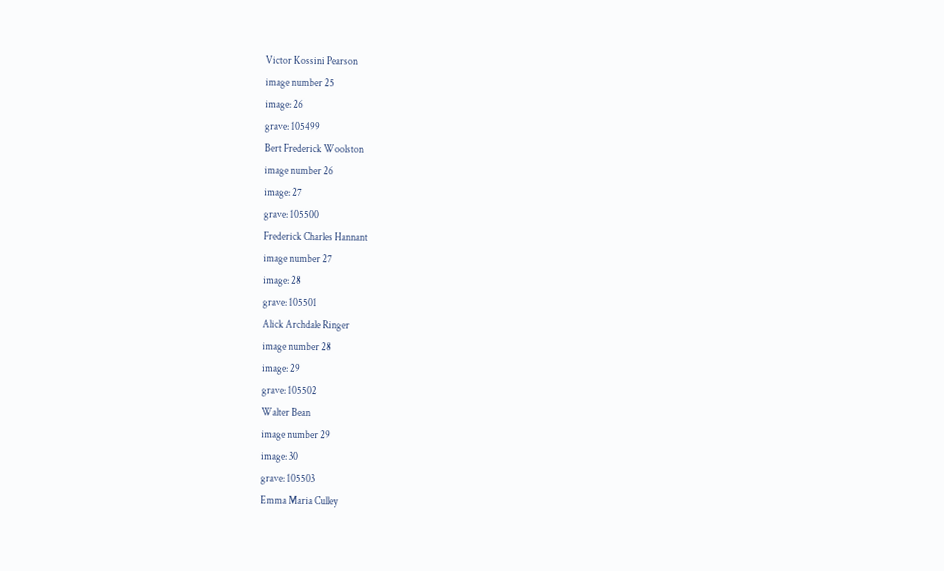Victor Kossini Pearson
image number 25
image: 26
grave: 105499
Bert Frederick Woolston
image number 26
image: 27
grave: 105500
Frederick Charles Hannant
image number 27
image: 28
grave: 105501
Alick Archdale Ringer
image number 28
image: 29
grave: 105502
Walter Bean
image number 29
image: 30
grave: 105503
Emma Maria Culley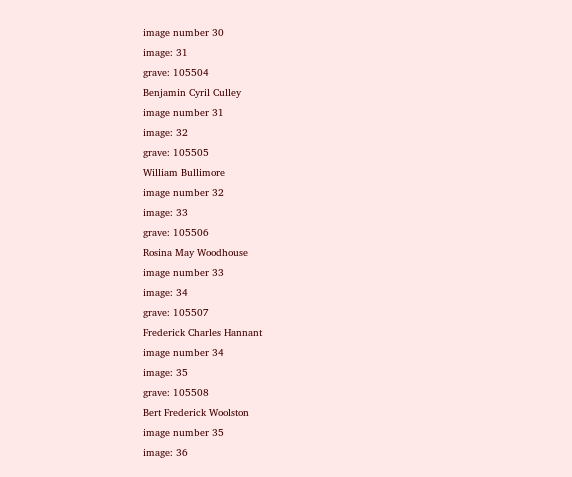image number 30
image: 31
grave: 105504
Benjamin Cyril Culley
image number 31
image: 32
grave: 105505
William Bullimore
image number 32
image: 33
grave: 105506
Rosina May Woodhouse
image number 33
image: 34
grave: 105507
Frederick Charles Hannant
image number 34
image: 35
grave: 105508
Bert Frederick Woolston
image number 35
image: 36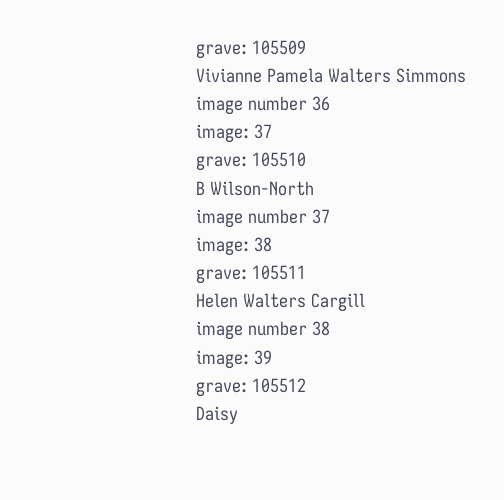grave: 105509
Vivianne Pamela Walters Simmons
image number 36
image: 37
grave: 105510
B Wilson-North
image number 37
image: 38
grave: 105511
Helen Walters Cargill
image number 38
image: 39
grave: 105512
Daisy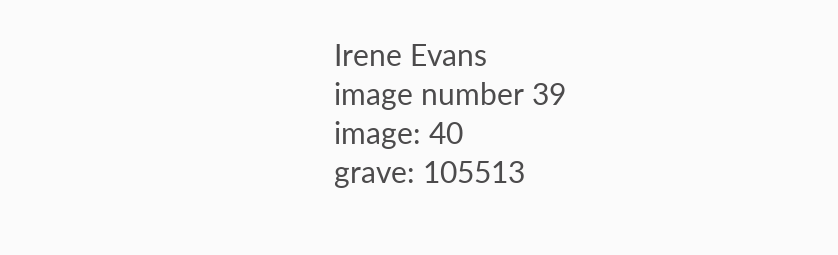Irene Evans
image number 39
image: 40
grave: 105513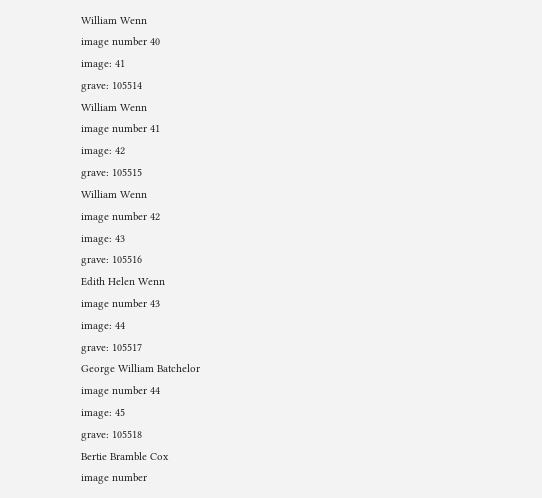William Wenn
image number 40
image: 41
grave: 105514
William Wenn
image number 41
image: 42
grave: 105515
William Wenn
image number 42
image: 43
grave: 105516
Edith Helen Wenn
image number 43
image: 44
grave: 105517
George William Batchelor
image number 44
image: 45
grave: 105518
Bertie Bramble Cox
image number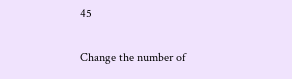45

Change the number of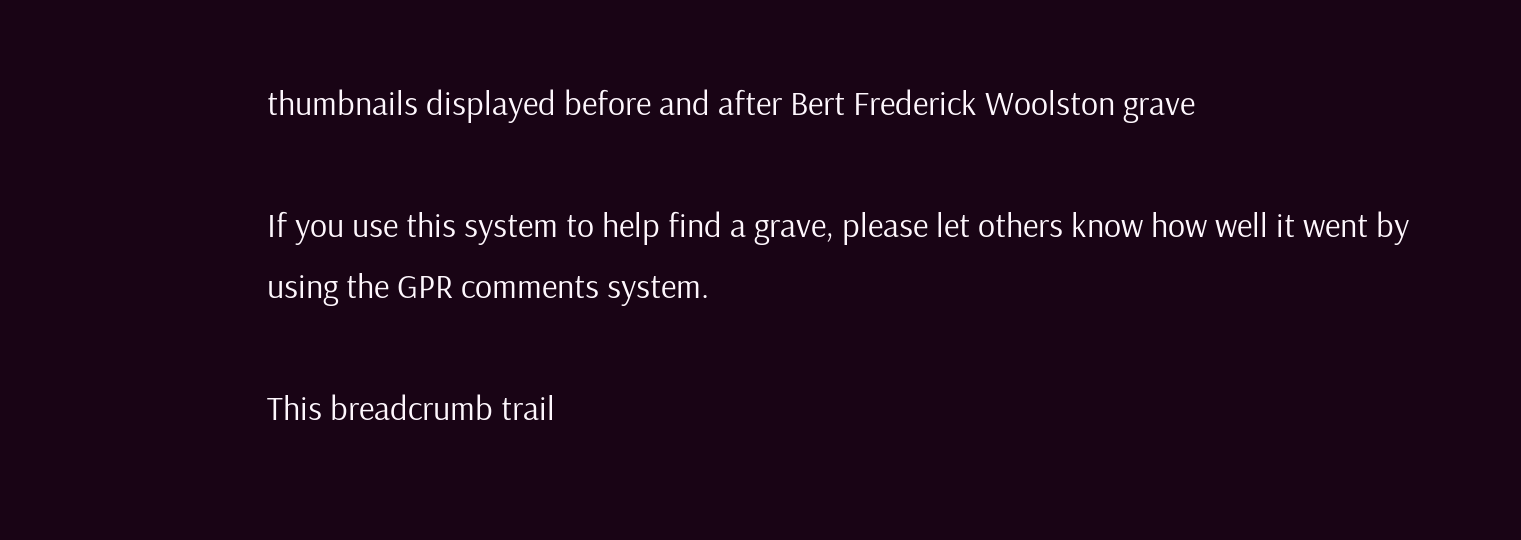thumbnails displayed before and after Bert Frederick Woolston grave

If you use this system to help find a grave, please let others know how well it went by using the GPR comments system.

This breadcrumb trail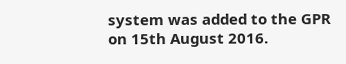system was added to the GPR on 15th August 2016.